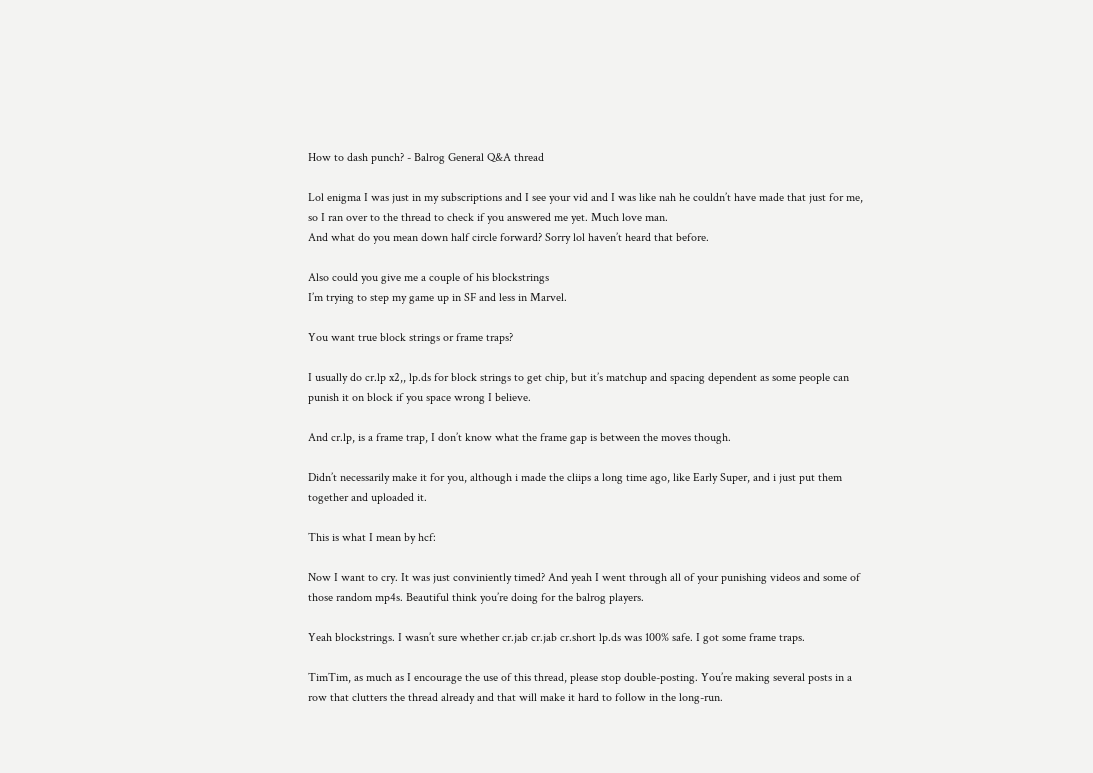How to dash punch? - Balrog General Q&A thread

Lol enigma I was just in my subscriptions and I see your vid and I was like nah he couldn’t have made that just for me, so I ran over to the thread to check if you answered me yet. Much love man.
And what do you mean down half circle forward? Sorry lol haven’t heard that before.

Also could you give me a couple of his blockstrings
I’m trying to step my game up in SF and less in Marvel.

You want true block strings or frame traps?

I usually do cr.lp x2,, lp.ds for block strings to get chip, but it’s matchup and spacing dependent as some people can punish it on block if you space wrong I believe.

And cr.lp, is a frame trap, I don’t know what the frame gap is between the moves though.

Didn’t necessarily make it for you, although i made the cliips a long time ago, like Early Super, and i just put them together and uploaded it.

This is what I mean by hcf:

Now I want to cry. It was just conviniently timed? And yeah I went through all of your punishing videos and some of those random mp4s. Beautiful think you’re doing for the balrog players.

Yeah blockstrings. I wasn’t sure whether cr.jab cr.jab cr.short lp.ds was 100% safe. I got some frame traps.

TimTim, as much as I encourage the use of this thread, please stop double-posting. You’re making several posts in a row that clutters the thread already and that will make it hard to follow in the long-run.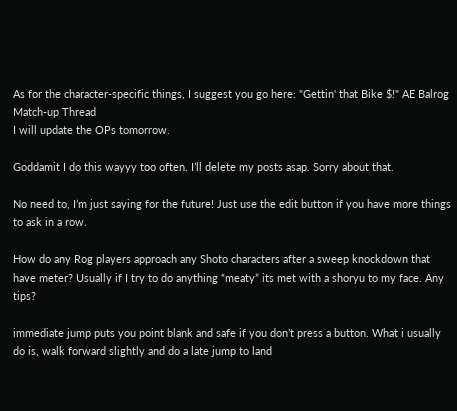As for the character-specific things, I suggest you go here: "Gettin' that Bike $!" AE Balrog Match-up Thread
I will update the OPs tomorrow.

Goddamit I do this wayyy too often. I’ll delete my posts asap. Sorry about that.

No need to, I’m just saying for the future! Just use the edit button if you have more things to ask in a row.

How do any Rog players approach any Shoto characters after a sweep knockdown that have meter? Usually if I try to do anything “meaty” its met with a shoryu to my face. Any tips?

immediate jump puts you point blank and safe if you don’t press a button. What i usually do is, walk forward slightly and do a late jump to land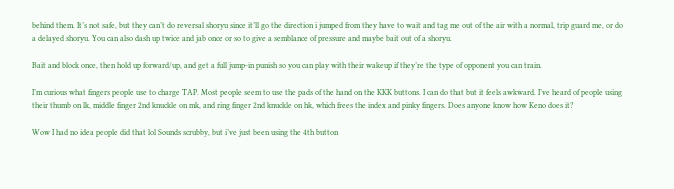behind them. It’s not safe, but they can’t do reversal shoryu since it’ll go the direction i jumped from they have to wait and tag me out of the air with a normal, trip guard me, or do a delayed shoryu. You can also dash up twice and jab once or so to give a semblance of pressure and maybe bait out of a shoryu.

Bait and block once, then hold up forward/up, and get a full jump-in punish so you can play with their wakeup if they’re the type of opponent you can train.

I’m curious what fingers people use to charge TAP. Most people seem to use the pads of the hand on the KKK buttons. I can do that but it feels awkward. I’ve heard of people using their thumb on lk, middle finger 2nd knuckle on mk, and ring finger 2nd knuckle on hk, which frees the index and pinky fingers. Does anyone know how Keno does it?

Wow I had no idea people did that lol Sounds scrubby, but i’ve just been using the 4th button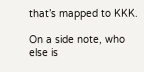that’s mapped to KKK.

On a side note, who else is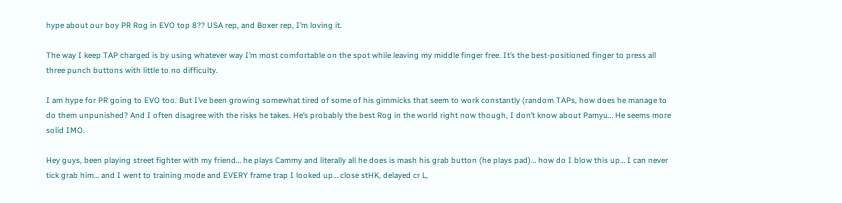hype about our boy PR Rog in EVO top 8?? USA rep, and Boxer rep, I’m loving it.

The way I keep TAP charged is by using whatever way I’m most comfortable on the spot while leaving my middle finger free. It’s the best-positioned finger to press all three punch buttons with little to no difficulty.

I am hype for PR going to EVO too. But I’ve been growing somewhat tired of some of his gimmicks that seem to work constantly (random TAPs, how does he manage to do them unpunished? And I often disagree with the risks he takes. He’s probably the best Rog in the world right now though, I don’t know about Pamyu… He seems more solid IMO.

Hey guys, been playing street fighter with my friend… he plays Cammy and literally all he does is mash his grab button (he plays pad)… how do I blow this up… I can never tick grab him… and I went to training mode and EVERY frame trap I looked up… close stHK, delayed cr L,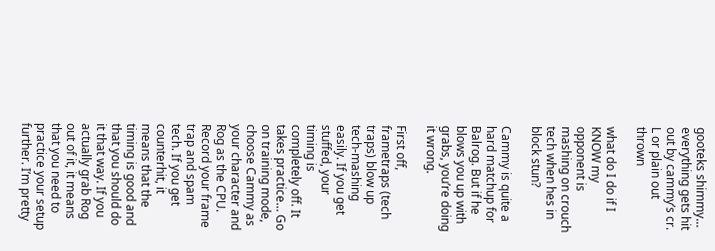gooteks shimmy… everything gets hit out by cammy’s cr. L or plain out thrown

what do I do if I KNOW my opponent is mashing on crouch tech when hes in block stun?

Cammy is quite a hard matchup for Balrog. But if he blows you up with grabs, you’re doing it wrong.

First off, frametraps (tech traps) blow up tech-mashing easily. If you get stuffed, your timing is completely off. It takes practice… Go on training mode, choose Cammy as your character and Rog as the CPU. Record your frame trap and spam tech. If you get counterhit, it means that the timing is good and that you should do it that way. If you actually grab Rog out of it, it means that you need to practice your setup further. I’m pretty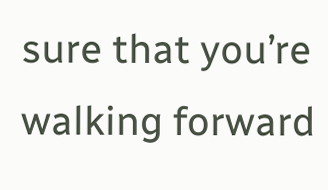sure that you’re walking forward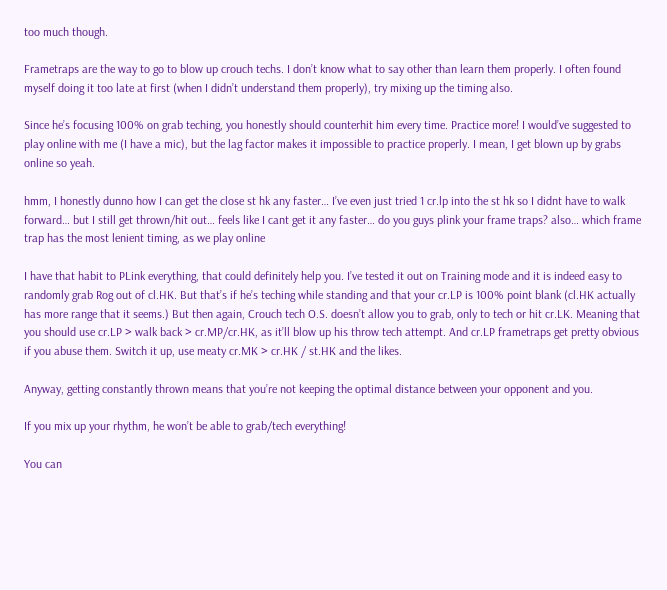too much though.

Frametraps are the way to go to blow up crouch techs. I don’t know what to say other than learn them properly. I often found myself doing it too late at first (when I didn’t understand them properly), try mixing up the timing also.

Since he’s focusing 100% on grab teching, you honestly should counterhit him every time. Practice more! I would’ve suggested to play online with me (I have a mic), but the lag factor makes it impossible to practice properly. I mean, I get blown up by grabs online so yeah.

hmm, I honestly dunno how I can get the close st hk any faster… I’ve even just tried 1 cr.lp into the st hk so I didnt have to walk forward… but I still get thrown/hit out… feels like I cant get it any faster… do you guys plink your frame traps? also… which frame trap has the most lenient timing, as we play online

I have that habit to PLink everything, that could definitely help you. I’ve tested it out on Training mode and it is indeed easy to randomly grab Rog out of cl.HK. But that’s if he’s teching while standing and that your cr.LP is 100% point blank (cl.HK actually has more range that it seems.) But then again, Crouch tech O.S. doesn’t allow you to grab, only to tech or hit cr.LK. Meaning that you should use cr.LP > walk back > cr.MP/cr.HK, as it’ll blow up his throw tech attempt. And cr.LP frametraps get pretty obvious if you abuse them. Switch it up, use meaty cr.MK > cr.HK / st.HK and the likes.

Anyway, getting constantly thrown means that you’re not keeping the optimal distance between your opponent and you.

If you mix up your rhythm, he won’t be able to grab/tech everything!

You can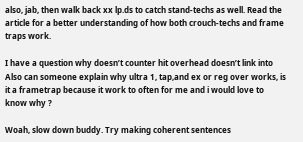also, jab, then walk back xx lp.ds to catch stand-techs as well. Read the article for a better understanding of how both crouch-techs and frame traps work.

I have a question why doesn’t counter hit overhead doesn’t link into
Also can someone explain why ultra 1, tap,and ex or reg over works, is it a frametrap because it work to often for me and i would love to know why ?

Woah, slow down buddy. Try making coherent sentences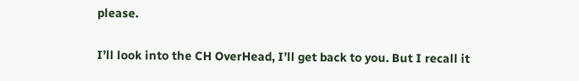please.

I’ll look into the CH OverHead, I’ll get back to you. But I recall it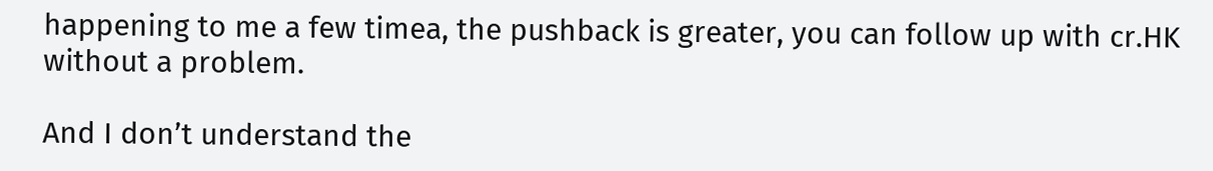happening to me a few timea, the pushback is greater, you can follow up with cr.HK without a problem.

And I don’t understand the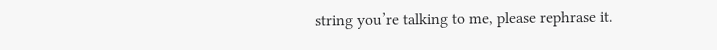string you’re talking to me, please rephrase it.